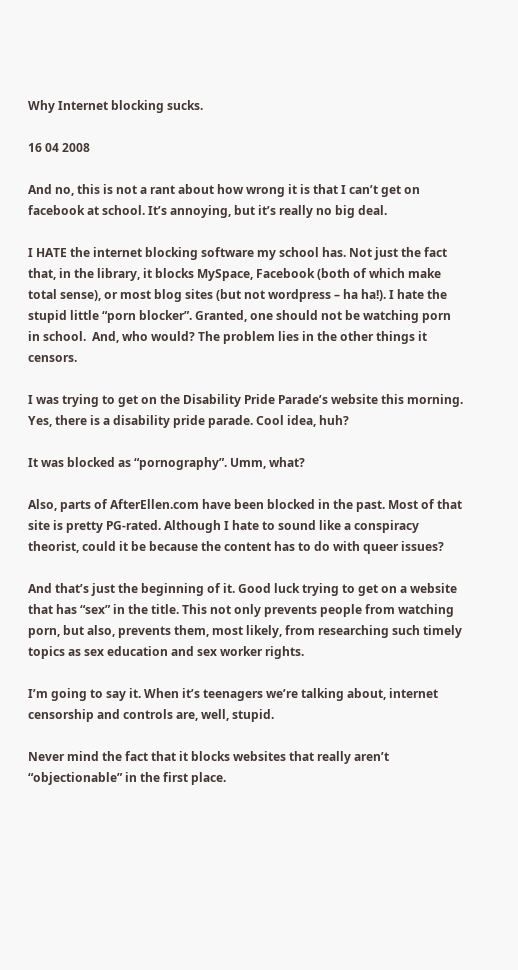Why Internet blocking sucks.

16 04 2008

And no, this is not a rant about how wrong it is that I can’t get on facebook at school. It’s annoying, but it’s really no big deal.

I HATE the internet blocking software my school has. Not just the fact that, in the library, it blocks MySpace, Facebook (both of which make total sense), or most blog sites (but not wordpress – ha ha!). I hate the stupid little “porn blocker”. Granted, one should not be watching porn in school.  And, who would? The problem lies in the other things it censors.

I was trying to get on the Disability Pride Parade’s website this morning. Yes, there is a disability pride parade. Cool idea, huh?

It was blocked as “pornography”. Umm, what?

Also, parts of AfterEllen.com have been blocked in the past. Most of that site is pretty PG-rated. Although I hate to sound like a conspiracy theorist, could it be because the content has to do with queer issues?

And that’s just the beginning of it. Good luck trying to get on a website that has “sex” in the title. This not only prevents people from watching porn, but also, prevents them, most likely, from researching such timely topics as sex education and sex worker rights.

I’m going to say it. When it’s teenagers we’re talking about, internet censorship and controls are, well, stupid.

Never mind the fact that it blocks websites that really aren’t “objectionable” in the first place.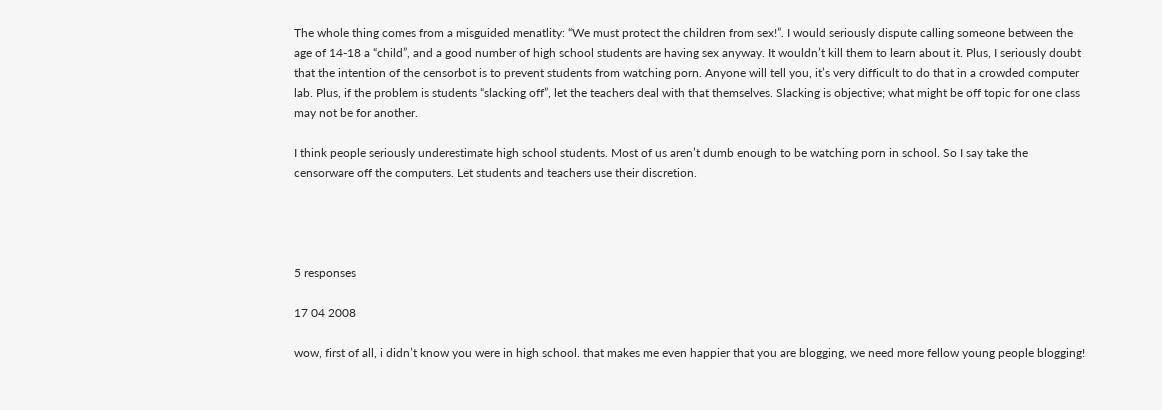The whole thing comes from a misguided menatlity: “We must protect the children from sex!”. I would seriously dispute calling someone between the age of 14-18 a “child”, and a good number of high school students are having sex anyway. It wouldn’t kill them to learn about it. Plus, I seriously doubt that the intention of the censorbot is to prevent students from watching porn. Anyone will tell you, it’s very difficult to do that in a crowded computer lab. Plus, if the problem is students “slacking off”, let the teachers deal with that themselves. Slacking is objective; what might be off topic for one class may not be for another.

I think people seriously underestimate high school students. Most of us aren’t dumb enough to be watching porn in school. So I say take the censorware off the computers. Let students and teachers use their discretion.




5 responses

17 04 2008

wow, first of all, i didn’t know you were in high school. that makes me even happier that you are blogging, we need more fellow young people blogging!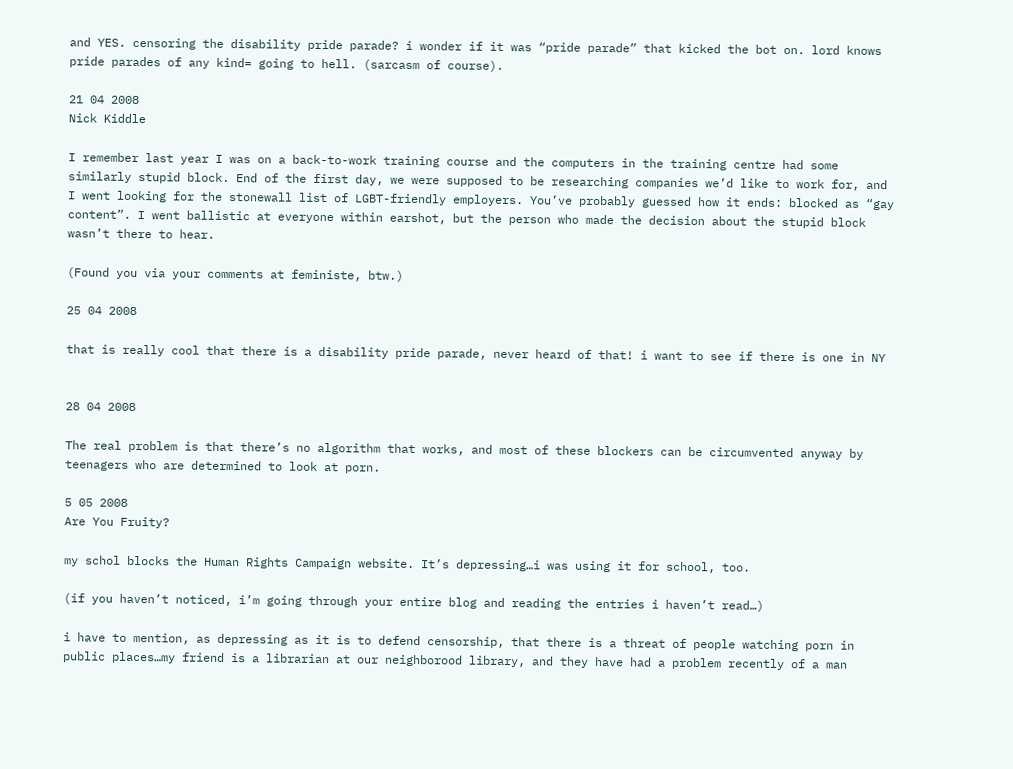and YES. censoring the disability pride parade? i wonder if it was “pride parade” that kicked the bot on. lord knows pride parades of any kind= going to hell. (sarcasm of course).

21 04 2008
Nick Kiddle

I remember last year I was on a back-to-work training course and the computers in the training centre had some similarly stupid block. End of the first day, we were supposed to be researching companies we’d like to work for, and I went looking for the stonewall list of LGBT-friendly employers. You’ve probably guessed how it ends: blocked as “gay content”. I went ballistic at everyone within earshot, but the person who made the decision about the stupid block wasn’t there to hear.

(Found you via your comments at feministe, btw.)

25 04 2008

that is really cool that there is a disability pride parade, never heard of that! i want to see if there is one in NY


28 04 2008

The real problem is that there’s no algorithm that works, and most of these blockers can be circumvented anyway by teenagers who are determined to look at porn.

5 05 2008
Are You Fruity?

my schol blocks the Human Rights Campaign website. It’s depressing…i was using it for school, too.

(if you haven’t noticed, i’m going through your entire blog and reading the entries i haven’t read…)

i have to mention, as depressing as it is to defend censorship, that there is a threat of people watching porn in public places…my friend is a librarian at our neighborood library, and they have had a problem recently of a man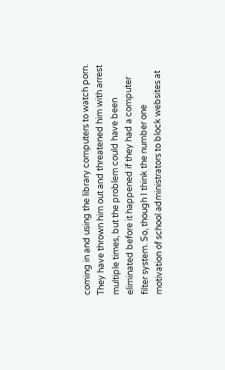coming in and using the library computers to watch porn. They have thrown him out and threatened him with arrest multiple times, but the problem could have been eliminated before it happened if they had a computer filter system. So, though I think the number one motivation of school administrators to block websites at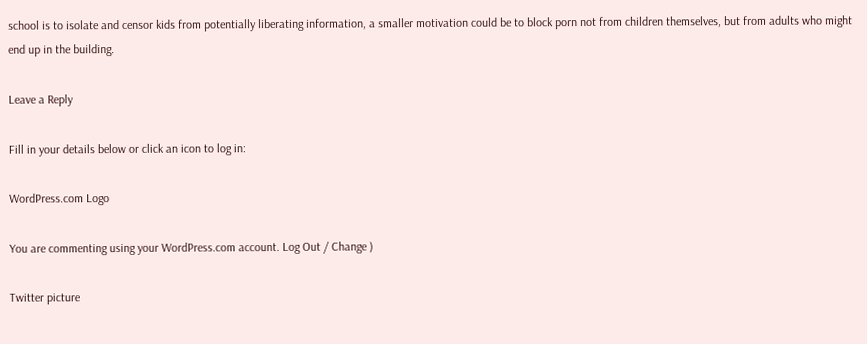school is to isolate and censor kids from potentially liberating information, a smaller motivation could be to block porn not from children themselves, but from adults who might end up in the building.

Leave a Reply

Fill in your details below or click an icon to log in:

WordPress.com Logo

You are commenting using your WordPress.com account. Log Out / Change )

Twitter picture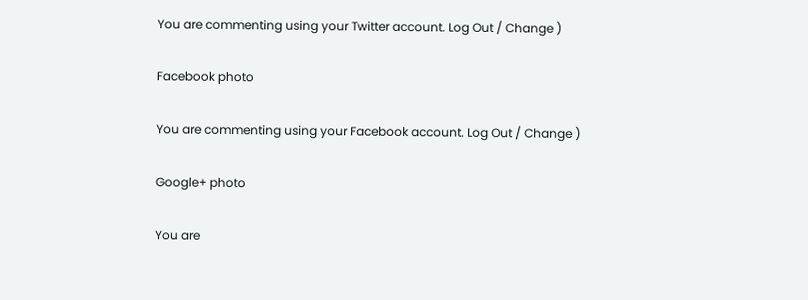You are commenting using your Twitter account. Log Out / Change )

Facebook photo

You are commenting using your Facebook account. Log Out / Change )

Google+ photo

You are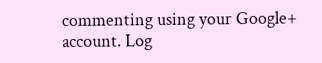commenting using your Google+ account. Log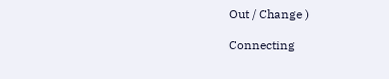Out / Change )

Connecting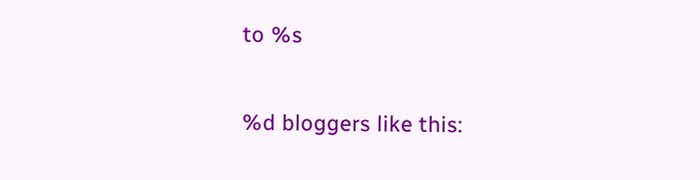to %s

%d bloggers like this: